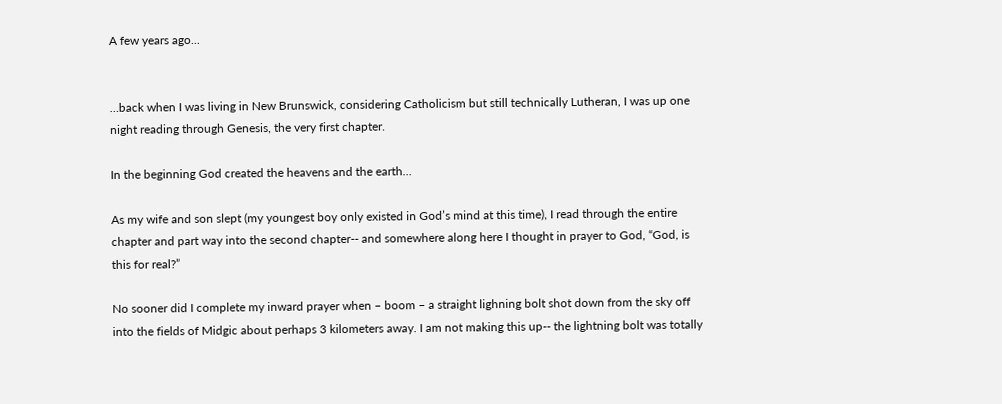A few years ago...


…back when I was living in New Brunswick, considering Catholicism but still technically Lutheran, I was up one night reading through Genesis, the very first chapter.

In the beginning God created the heavens and the earth…

As my wife and son slept (my youngest boy only existed in God’s mind at this time), I read through the entire chapter and part way into the second chapter-- and somewhere along here I thought in prayer to God, “God, is this for real?”

No sooner did I complete my inward prayer when – boom – a straight lighning bolt shot down from the sky off into the fields of Midgic about perhaps 3 kilometers away. I am not making this up-- the lightning bolt was totally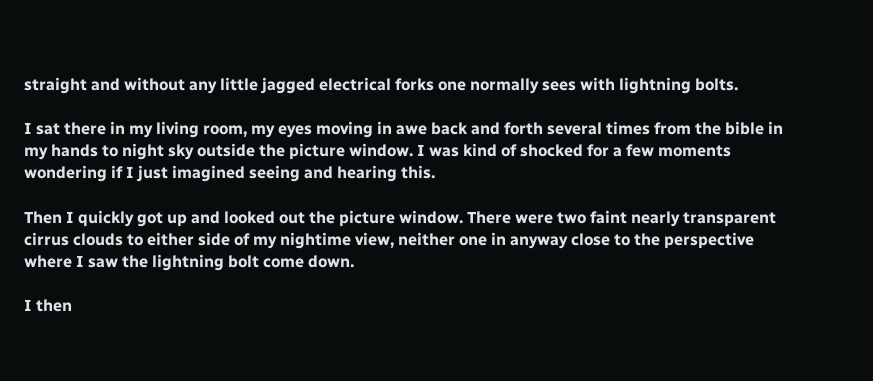straight and without any little jagged electrical forks one normally sees with lightning bolts.

I sat there in my living room, my eyes moving in awe back and forth several times from the bible in my hands to night sky outside the picture window. I was kind of shocked for a few moments wondering if I just imagined seeing and hearing this.

Then I quickly got up and looked out the picture window. There were two faint nearly transparent cirrus clouds to either side of my nightime view, neither one in anyway close to the perspective where I saw the lightning bolt come down.

I then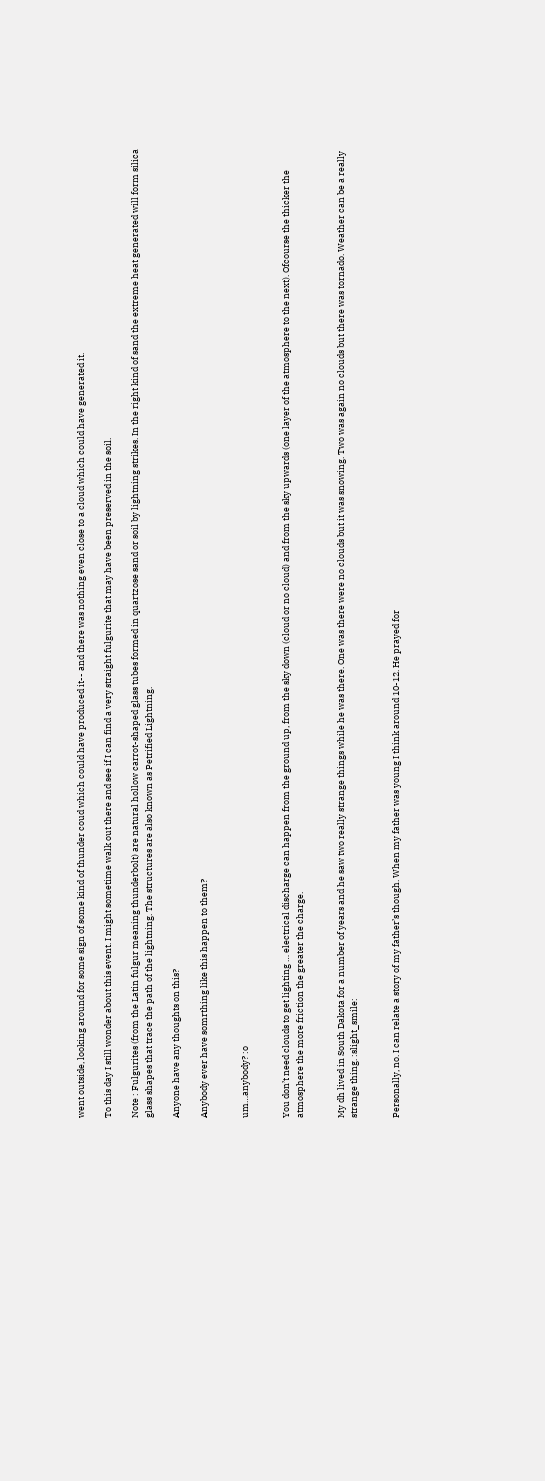went outside, looking around for some sign of some kind of thunder coud which could have produced it-- and there was nothing even close to a cloud which could have generated it.

To this day I still wonder about this event. I might sometime walk out there and see if I can find a very straight fulgurite that may have been preserved in the soil.

Note : Fulgurites (from the Latin fulgur meaning thunderbolt) are natural hollow carrot-shaped glass tubes formed in quartzose sand or soil by lightning strikes. In the right kind of sand the extreme heat generated will form silica glass shapes that trace the path of the lightning. The structures are also known as Petrified Lightning.

Anyone have any thoughts on this?

Anybody ever have somrthing like this happen to them?


um…anybody? :o


You don’t need clouds to get lighting … electrical discharge can happen from the ground up, from the sky down (cloud or no cloud) and from the sky upwards (one layer of the atmosphere to the next). Ofcourse the thicker the atmosphere the more friction the greater the charge.


My dh lived in South Dakota for a number of years and he saw two really strange things while he was there. One was there were no clouds but it was snowing. Two was again no clouds but there was tornado. Weather can be a really strange thing. :slight_smile:


Personally, no. I can relate a story of my father’s though. When my father was young I think around 10-12. He prayed for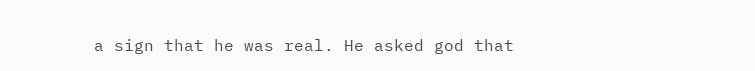a sign that he was real. He asked god that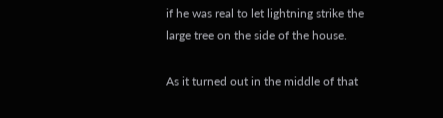if he was real to let lightning strike the large tree on the side of the house.

As it turned out in the middle of that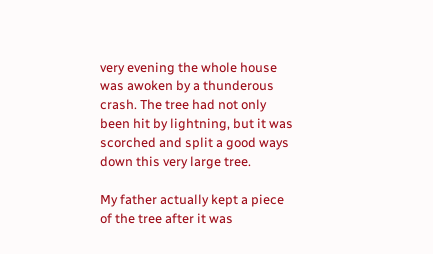very evening the whole house was awoken by a thunderous crash. The tree had not only been hit by lightning, but it was scorched and split a good ways down this very large tree.

My father actually kept a piece of the tree after it was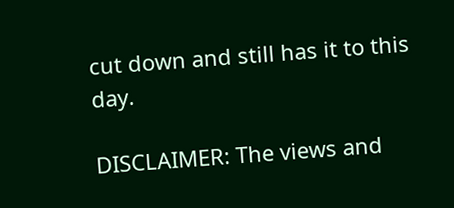cut down and still has it to this day.

DISCLAIMER: The views and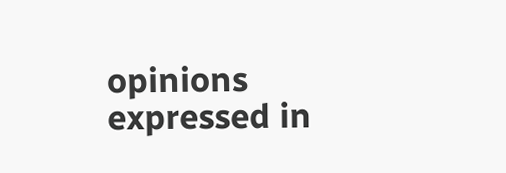opinions expressed in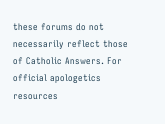these forums do not necessarily reflect those of Catholic Answers. For official apologetics resources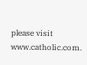please visit www.catholic.com.